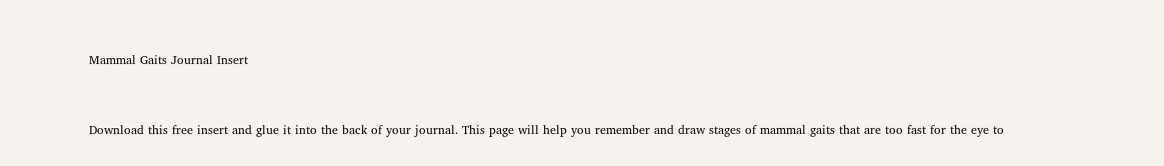Mammal Gaits Journal Insert



Download this free insert and glue it into the back of your journal. This page will help you remember and draw stages of mammal gaits that are too fast for the eye to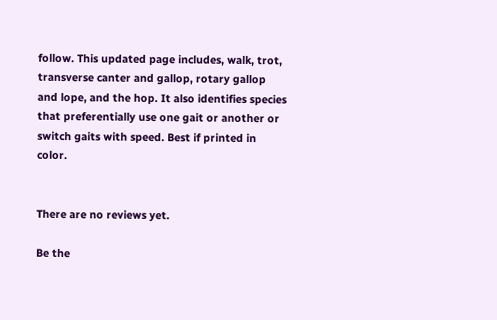follow. This updated page includes, walk, trot, transverse canter and gallop, rotary gallop and lope, and the hop. It also identifies species that preferentially use one gait or another or switch gaits with speed. Best if printed in color.


There are no reviews yet.

Be the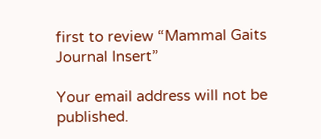first to review “Mammal Gaits Journal Insert”

Your email address will not be published.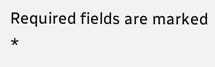Required fields are marked *